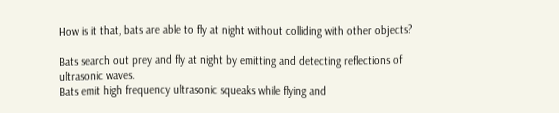How is it that, bats are able to fly at night without colliding with other objects?

Bats search out prey and fly at night by emitting and detecting reflections of ultrasonic waves.
Bats emit high frequency ultrasonic squeaks while flying and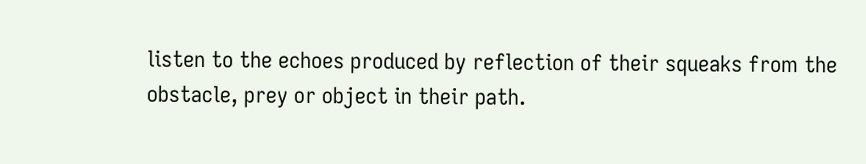listen to the echoes produced by reflection of their squeaks from the obstacle, prey or object in their path.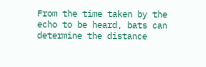From the time taken by the echo to be heard, bats can determine the distance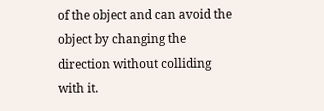of the object and can avoid the object by changing the direction without colliding with it.